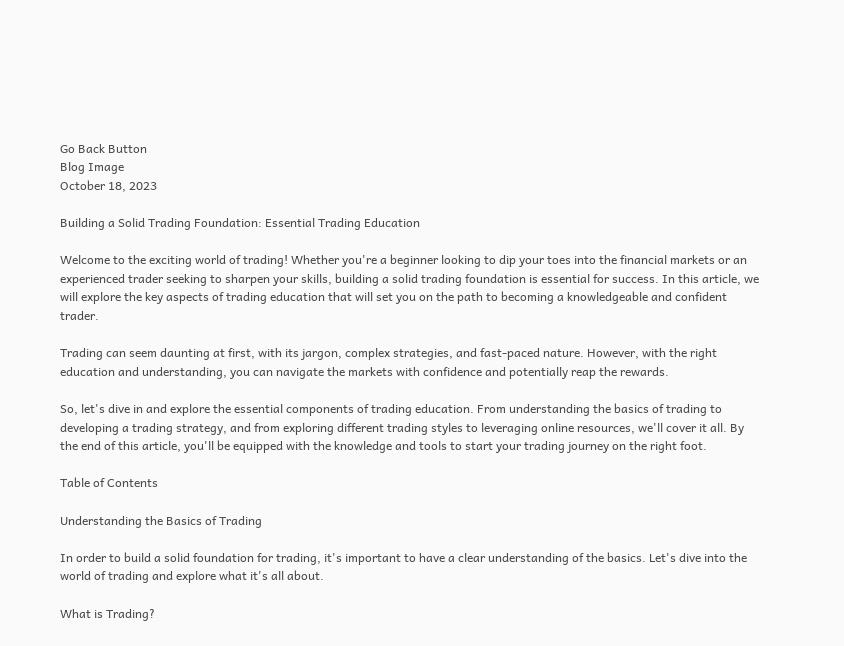Go Back Button
Blog Image
October 18, 2023

Building a Solid Trading Foundation: Essential Trading Education

Welcome to the exciting world of trading! Whether you're a beginner looking to dip your toes into the financial markets or an experienced trader seeking to sharpen your skills, building a solid trading foundation is essential for success. In this article, we will explore the key aspects of trading education that will set you on the path to becoming a knowledgeable and confident trader.

Trading can seem daunting at first, with its jargon, complex strategies, and fast-paced nature. However, with the right education and understanding, you can navigate the markets with confidence and potentially reap the rewards.

So, let's dive in and explore the essential components of trading education. From understanding the basics of trading to developing a trading strategy, and from exploring different trading styles to leveraging online resources, we'll cover it all. By the end of this article, you'll be equipped with the knowledge and tools to start your trading journey on the right foot.

Table of Contents

Understanding the Basics of Trading

In order to build a solid foundation for trading, it's important to have a clear understanding of the basics. Let's dive into the world of trading and explore what it's all about.

What is Trading?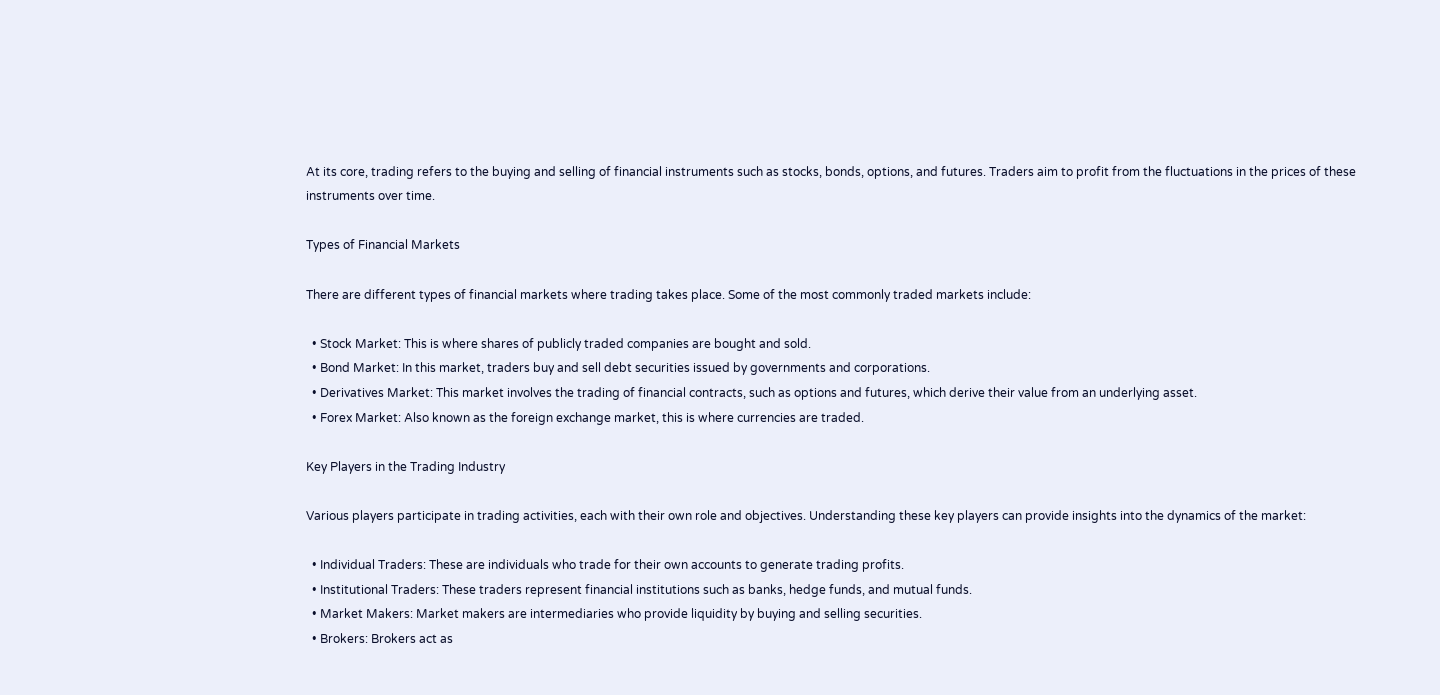At its core, trading refers to the buying and selling of financial instruments such as stocks, bonds, options, and futures. Traders aim to profit from the fluctuations in the prices of these instruments over time.

Types of Financial Markets

There are different types of financial markets where trading takes place. Some of the most commonly traded markets include:

  • Stock Market: This is where shares of publicly traded companies are bought and sold.
  • Bond Market: In this market, traders buy and sell debt securities issued by governments and corporations.
  • Derivatives Market: This market involves the trading of financial contracts, such as options and futures, which derive their value from an underlying asset.
  • Forex Market: Also known as the foreign exchange market, this is where currencies are traded.

Key Players in the Trading Industry

Various players participate in trading activities, each with their own role and objectives. Understanding these key players can provide insights into the dynamics of the market:

  • Individual Traders: These are individuals who trade for their own accounts to generate trading profits.
  • Institutional Traders: These traders represent financial institutions such as banks, hedge funds, and mutual funds.
  • Market Makers: Market makers are intermediaries who provide liquidity by buying and selling securities.
  • Brokers: Brokers act as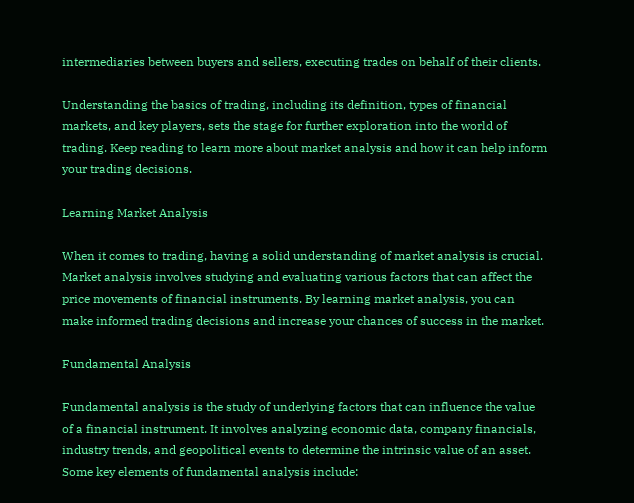intermediaries between buyers and sellers, executing trades on behalf of their clients.

Understanding the basics of trading, including its definition, types of financial markets, and key players, sets the stage for further exploration into the world of trading. Keep reading to learn more about market analysis and how it can help inform your trading decisions.

Learning Market Analysis

When it comes to trading, having a solid understanding of market analysis is crucial. Market analysis involves studying and evaluating various factors that can affect the price movements of financial instruments. By learning market analysis, you can make informed trading decisions and increase your chances of success in the market.

Fundamental Analysis

Fundamental analysis is the study of underlying factors that can influence the value of a financial instrument. It involves analyzing economic data, company financials, industry trends, and geopolitical events to determine the intrinsic value of an asset. Some key elements of fundamental analysis include: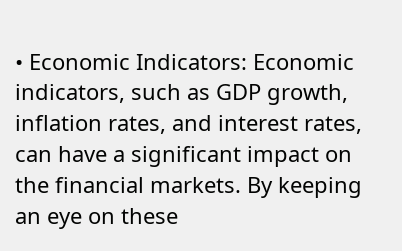• Economic Indicators: Economic indicators, such as GDP growth, inflation rates, and interest rates, can have a significant impact on the financial markets. By keeping an eye on these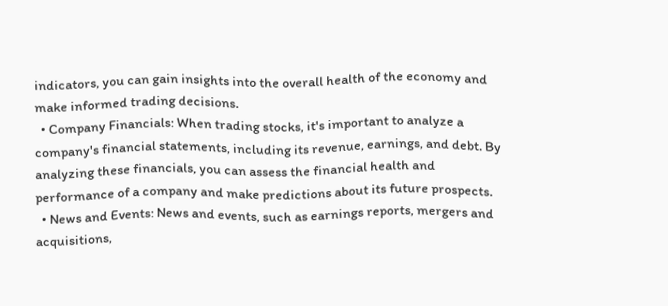indicators, you can gain insights into the overall health of the economy and make informed trading decisions.
  • Company Financials: When trading stocks, it's important to analyze a company's financial statements, including its revenue, earnings, and debt. By analyzing these financials, you can assess the financial health and performance of a company and make predictions about its future prospects.
  • News and Events: News and events, such as earnings reports, mergers and acquisitions,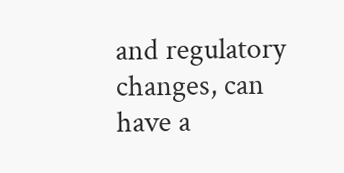and regulatory changes, can have a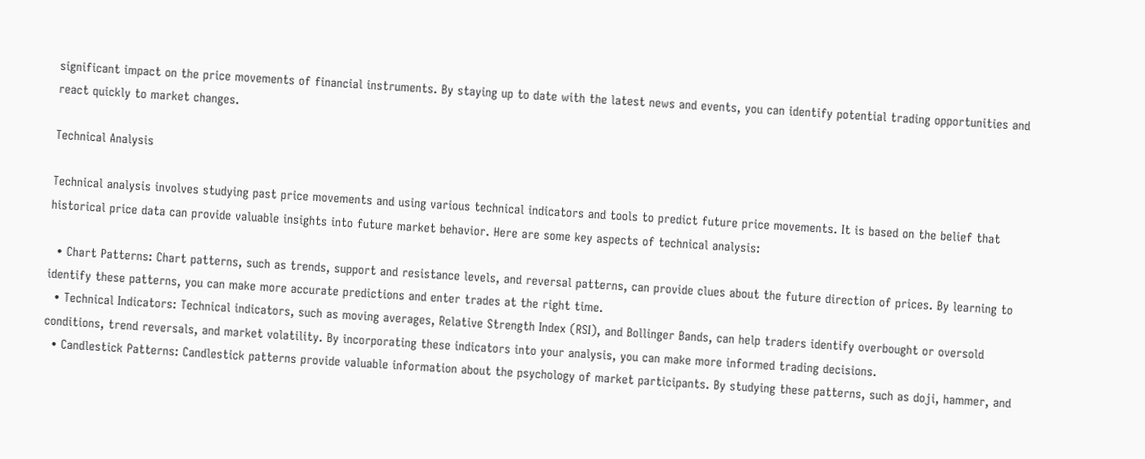significant impact on the price movements of financial instruments. By staying up to date with the latest news and events, you can identify potential trading opportunities and react quickly to market changes.

Technical Analysis

Technical analysis involves studying past price movements and using various technical indicators and tools to predict future price movements. It is based on the belief that historical price data can provide valuable insights into future market behavior. Here are some key aspects of technical analysis:

  • Chart Patterns: Chart patterns, such as trends, support and resistance levels, and reversal patterns, can provide clues about the future direction of prices. By learning to identify these patterns, you can make more accurate predictions and enter trades at the right time.
  • Technical Indicators: Technical indicators, such as moving averages, Relative Strength Index (RSI), and Bollinger Bands, can help traders identify overbought or oversold conditions, trend reversals, and market volatility. By incorporating these indicators into your analysis, you can make more informed trading decisions.
  • Candlestick Patterns: Candlestick patterns provide valuable information about the psychology of market participants. By studying these patterns, such as doji, hammer, and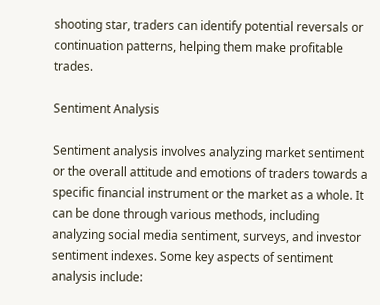shooting star, traders can identify potential reversals or continuation patterns, helping them make profitable trades.

Sentiment Analysis

Sentiment analysis involves analyzing market sentiment or the overall attitude and emotions of traders towards a specific financial instrument or the market as a whole. It can be done through various methods, including analyzing social media sentiment, surveys, and investor sentiment indexes. Some key aspects of sentiment analysis include: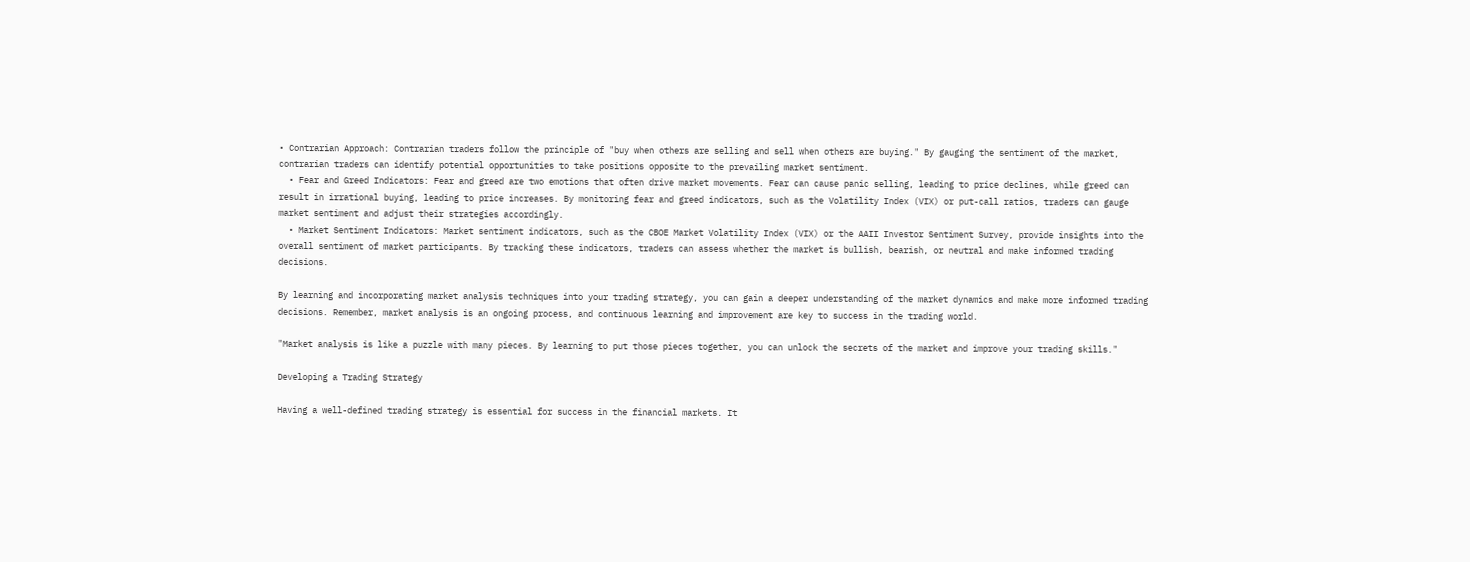• Contrarian Approach: Contrarian traders follow the principle of "buy when others are selling and sell when others are buying." By gauging the sentiment of the market, contrarian traders can identify potential opportunities to take positions opposite to the prevailing market sentiment.
  • Fear and Greed Indicators: Fear and greed are two emotions that often drive market movements. Fear can cause panic selling, leading to price declines, while greed can result in irrational buying, leading to price increases. By monitoring fear and greed indicators, such as the Volatility Index (VIX) or put-call ratios, traders can gauge market sentiment and adjust their strategies accordingly.
  • Market Sentiment Indicators: Market sentiment indicators, such as the CBOE Market Volatility Index (VIX) or the AAII Investor Sentiment Survey, provide insights into the overall sentiment of market participants. By tracking these indicators, traders can assess whether the market is bullish, bearish, or neutral and make informed trading decisions.

By learning and incorporating market analysis techniques into your trading strategy, you can gain a deeper understanding of the market dynamics and make more informed trading decisions. Remember, market analysis is an ongoing process, and continuous learning and improvement are key to success in the trading world.

"Market analysis is like a puzzle with many pieces. By learning to put those pieces together, you can unlock the secrets of the market and improve your trading skills."

Developing a Trading Strategy

Having a well-defined trading strategy is essential for success in the financial markets. It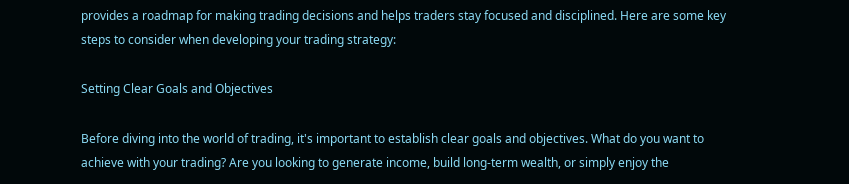provides a roadmap for making trading decisions and helps traders stay focused and disciplined. Here are some key steps to consider when developing your trading strategy:

Setting Clear Goals and Objectives

Before diving into the world of trading, it's important to establish clear goals and objectives. What do you want to achieve with your trading? Are you looking to generate income, build long-term wealth, or simply enjoy the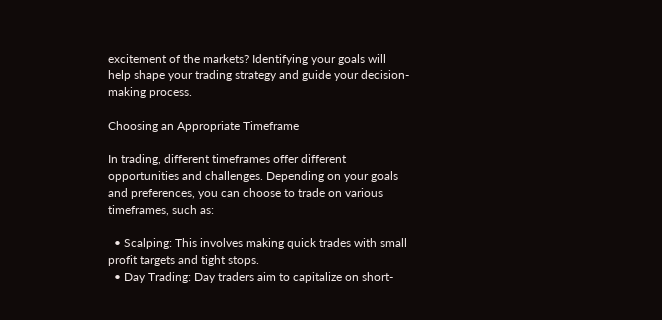excitement of the markets? Identifying your goals will help shape your trading strategy and guide your decision-making process.

Choosing an Appropriate Timeframe

In trading, different timeframes offer different opportunities and challenges. Depending on your goals and preferences, you can choose to trade on various timeframes, such as:

  • Scalping: This involves making quick trades with small profit targets and tight stops.
  • Day Trading: Day traders aim to capitalize on short-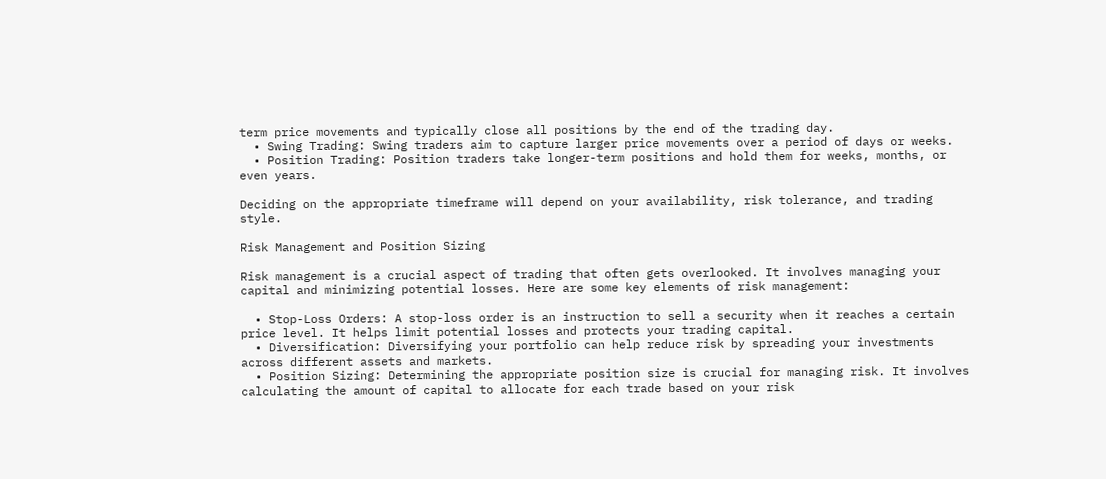term price movements and typically close all positions by the end of the trading day.
  • Swing Trading: Swing traders aim to capture larger price movements over a period of days or weeks.
  • Position Trading: Position traders take longer-term positions and hold them for weeks, months, or even years.

Deciding on the appropriate timeframe will depend on your availability, risk tolerance, and trading style.

Risk Management and Position Sizing

Risk management is a crucial aspect of trading that often gets overlooked. It involves managing your capital and minimizing potential losses. Here are some key elements of risk management:

  • Stop-Loss Orders: A stop-loss order is an instruction to sell a security when it reaches a certain price level. It helps limit potential losses and protects your trading capital.
  • Diversification: Diversifying your portfolio can help reduce risk by spreading your investments across different assets and markets.
  • Position Sizing: Determining the appropriate position size is crucial for managing risk. It involves calculating the amount of capital to allocate for each trade based on your risk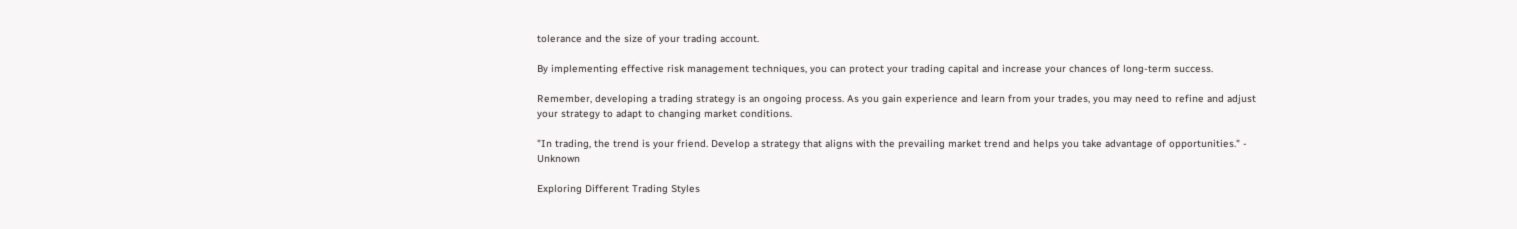tolerance and the size of your trading account.

By implementing effective risk management techniques, you can protect your trading capital and increase your chances of long-term success.

Remember, developing a trading strategy is an ongoing process. As you gain experience and learn from your trades, you may need to refine and adjust your strategy to adapt to changing market conditions.

"In trading, the trend is your friend. Develop a strategy that aligns with the prevailing market trend and helps you take advantage of opportunities." - Unknown

Exploring Different Trading Styles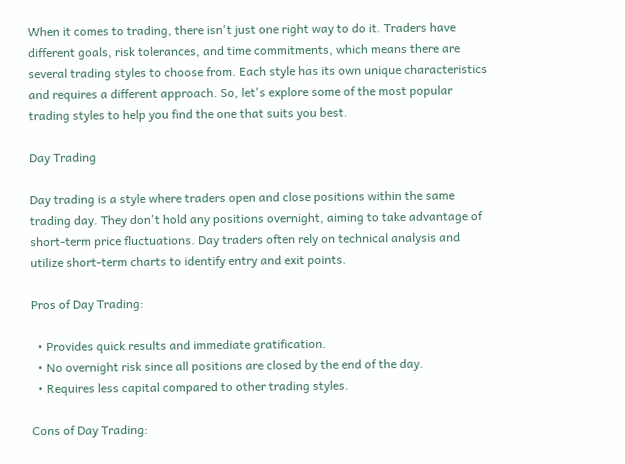When it comes to trading, there isn't just one right way to do it. Traders have different goals, risk tolerances, and time commitments, which means there are several trading styles to choose from. Each style has its own unique characteristics and requires a different approach. So, let's explore some of the most popular trading styles to help you find the one that suits you best.

Day Trading

Day trading is a style where traders open and close positions within the same trading day. They don't hold any positions overnight, aiming to take advantage of short-term price fluctuations. Day traders often rely on technical analysis and utilize short-term charts to identify entry and exit points.

Pros of Day Trading:

  • Provides quick results and immediate gratification.
  • No overnight risk since all positions are closed by the end of the day.
  • Requires less capital compared to other trading styles.

Cons of Day Trading: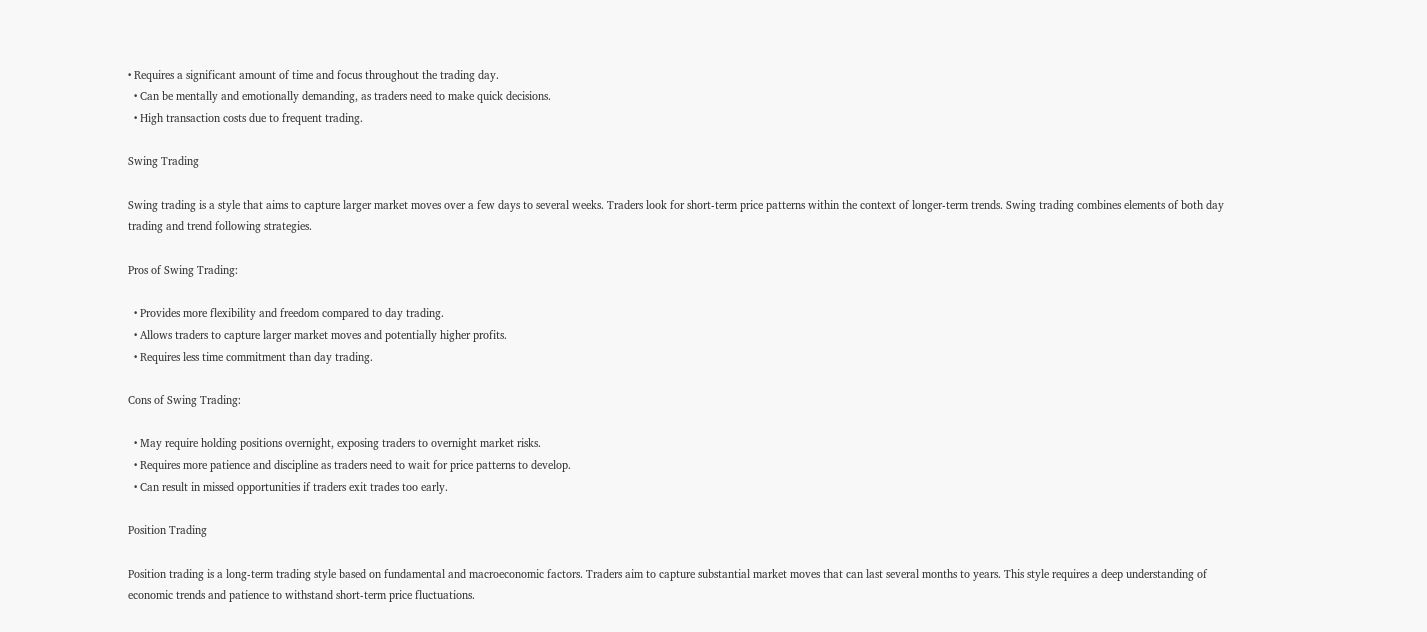• Requires a significant amount of time and focus throughout the trading day.
  • Can be mentally and emotionally demanding, as traders need to make quick decisions.
  • High transaction costs due to frequent trading.

Swing Trading

Swing trading is a style that aims to capture larger market moves over a few days to several weeks. Traders look for short-term price patterns within the context of longer-term trends. Swing trading combines elements of both day trading and trend following strategies.

Pros of Swing Trading:

  • Provides more flexibility and freedom compared to day trading.
  • Allows traders to capture larger market moves and potentially higher profits.
  • Requires less time commitment than day trading.

Cons of Swing Trading:

  • May require holding positions overnight, exposing traders to overnight market risks.
  • Requires more patience and discipline as traders need to wait for price patterns to develop.
  • Can result in missed opportunities if traders exit trades too early.

Position Trading

Position trading is a long-term trading style based on fundamental and macroeconomic factors. Traders aim to capture substantial market moves that can last several months to years. This style requires a deep understanding of economic trends and patience to withstand short-term price fluctuations.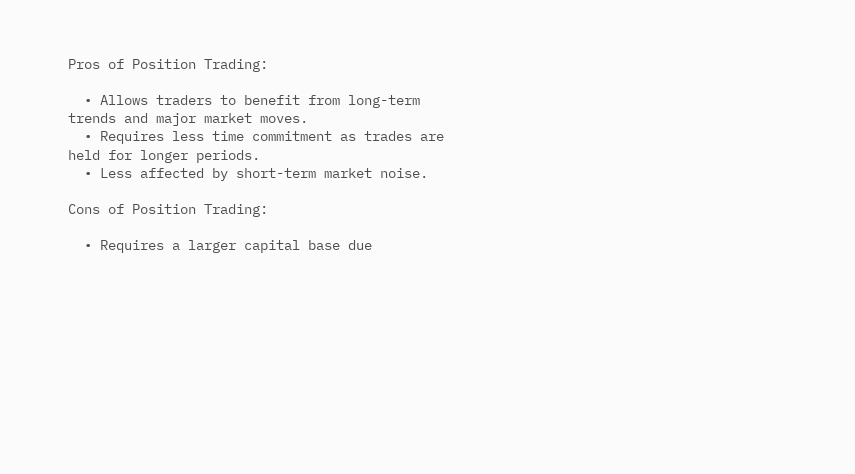Pros of Position Trading:

  • Allows traders to benefit from long-term trends and major market moves.
  • Requires less time commitment as trades are held for longer periods.
  • Less affected by short-term market noise.

Cons of Position Trading:

  • Requires a larger capital base due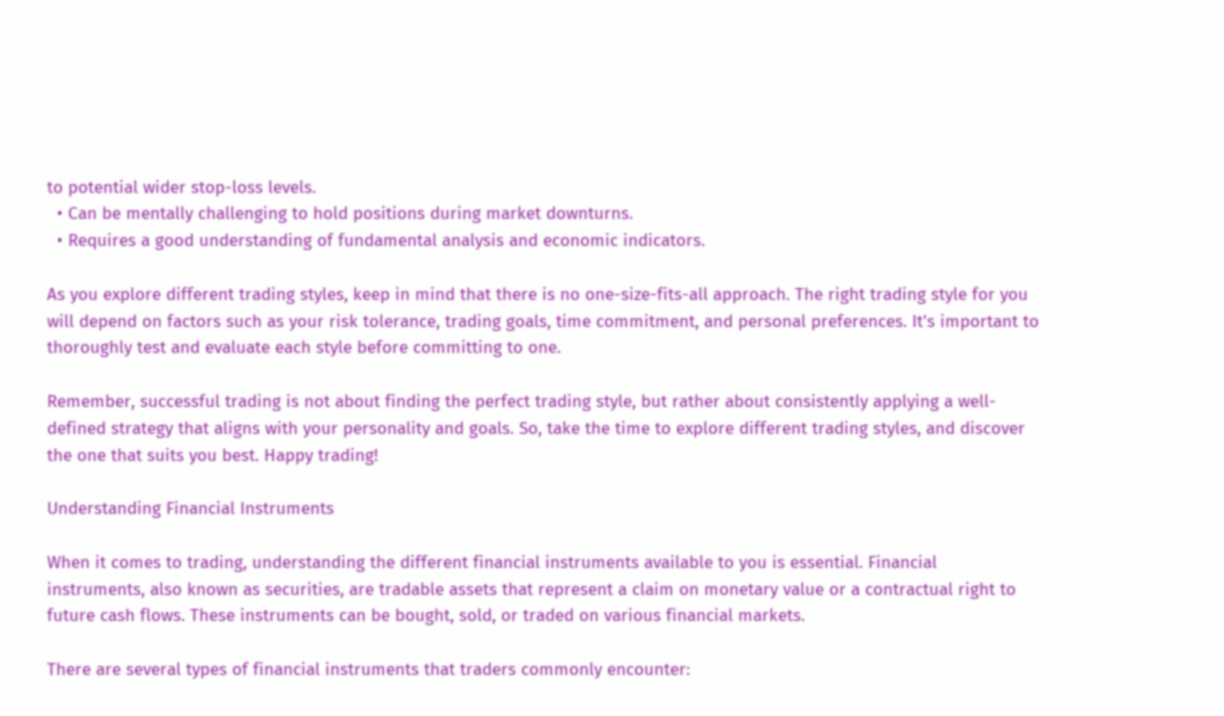to potential wider stop-loss levels.
  • Can be mentally challenging to hold positions during market downturns.
  • Requires a good understanding of fundamental analysis and economic indicators.

As you explore different trading styles, keep in mind that there is no one-size-fits-all approach. The right trading style for you will depend on factors such as your risk tolerance, trading goals, time commitment, and personal preferences. It's important to thoroughly test and evaluate each style before committing to one.

Remember, successful trading is not about finding the perfect trading style, but rather about consistently applying a well-defined strategy that aligns with your personality and goals. So, take the time to explore different trading styles, and discover the one that suits you best. Happy trading!

Understanding Financial Instruments

When it comes to trading, understanding the different financial instruments available to you is essential. Financial instruments, also known as securities, are tradable assets that represent a claim on monetary value or a contractual right to future cash flows. These instruments can be bought, sold, or traded on various financial markets.

There are several types of financial instruments that traders commonly encounter: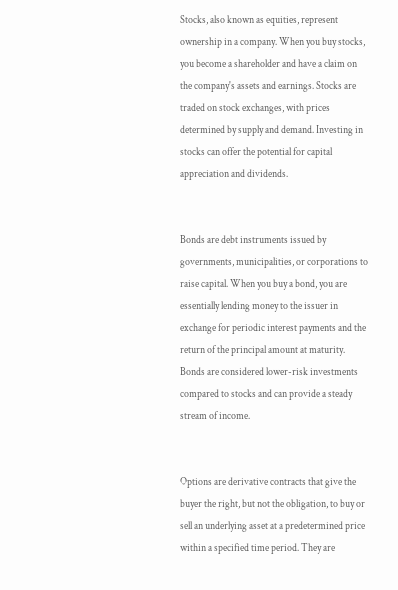Stocks, also known as equities, represent ownership in a company. When you buy stocks, you become a shareholder and have a claim on the company's assets and earnings. Stocks are traded on stock exchanges, with prices determined by supply and demand. Investing in stocks can offer the potential for capital appreciation and dividends.


Bonds are debt instruments issued by governments, municipalities, or corporations to raise capital. When you buy a bond, you are essentially lending money to the issuer in exchange for periodic interest payments and the return of the principal amount at maturity. Bonds are considered lower-risk investments compared to stocks and can provide a steady stream of income.


Options are derivative contracts that give the buyer the right, but not the obligation, to buy or sell an underlying asset at a predetermined price within a specified time period. They are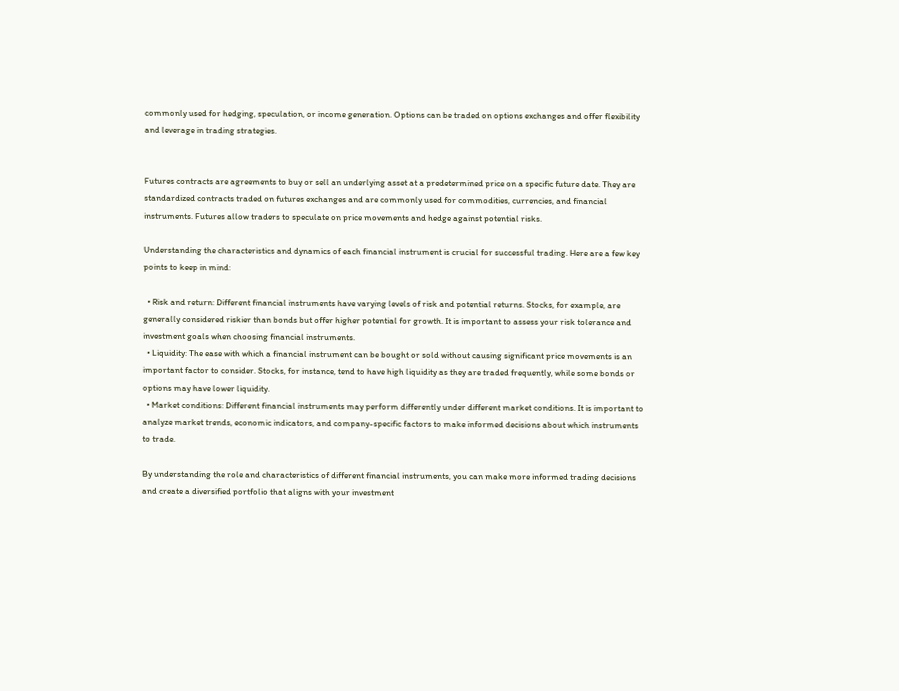commonly used for hedging, speculation, or income generation. Options can be traded on options exchanges and offer flexibility and leverage in trading strategies.


Futures contracts are agreements to buy or sell an underlying asset at a predetermined price on a specific future date. They are standardized contracts traded on futures exchanges and are commonly used for commodities, currencies, and financial instruments. Futures allow traders to speculate on price movements and hedge against potential risks.

Understanding the characteristics and dynamics of each financial instrument is crucial for successful trading. Here are a few key points to keep in mind:

  • Risk and return: Different financial instruments have varying levels of risk and potential returns. Stocks, for example, are generally considered riskier than bonds but offer higher potential for growth. It is important to assess your risk tolerance and investment goals when choosing financial instruments.
  • Liquidity: The ease with which a financial instrument can be bought or sold without causing significant price movements is an important factor to consider. Stocks, for instance, tend to have high liquidity as they are traded frequently, while some bonds or options may have lower liquidity.
  • Market conditions: Different financial instruments may perform differently under different market conditions. It is important to analyze market trends, economic indicators, and company-specific factors to make informed decisions about which instruments to trade.

By understanding the role and characteristics of different financial instruments, you can make more informed trading decisions and create a diversified portfolio that aligns with your investment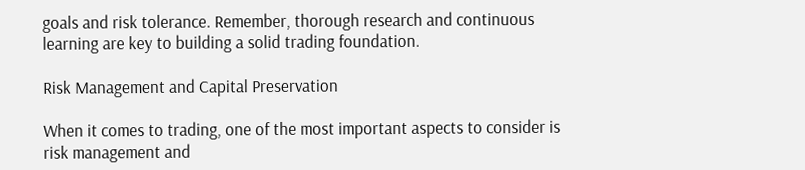goals and risk tolerance. Remember, thorough research and continuous learning are key to building a solid trading foundation.

Risk Management and Capital Preservation

When it comes to trading, one of the most important aspects to consider is risk management and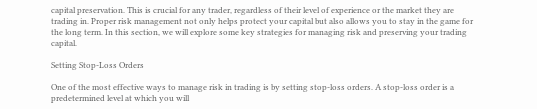capital preservation. This is crucial for any trader, regardless of their level of experience or the market they are trading in. Proper risk management not only helps protect your capital but also allows you to stay in the game for the long term. In this section, we will explore some key strategies for managing risk and preserving your trading capital.

Setting Stop-Loss Orders

One of the most effective ways to manage risk in trading is by setting stop-loss orders. A stop-loss order is a predetermined level at which you will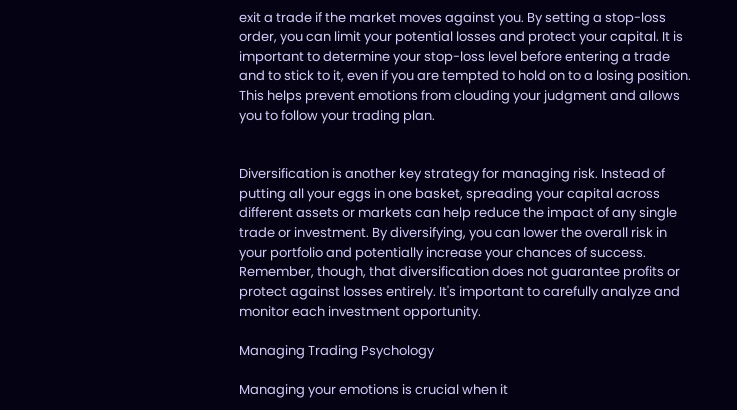exit a trade if the market moves against you. By setting a stop-loss order, you can limit your potential losses and protect your capital. It is important to determine your stop-loss level before entering a trade and to stick to it, even if you are tempted to hold on to a losing position. This helps prevent emotions from clouding your judgment and allows you to follow your trading plan.


Diversification is another key strategy for managing risk. Instead of putting all your eggs in one basket, spreading your capital across different assets or markets can help reduce the impact of any single trade or investment. By diversifying, you can lower the overall risk in your portfolio and potentially increase your chances of success. Remember, though, that diversification does not guarantee profits or protect against losses entirely. It's important to carefully analyze and monitor each investment opportunity.

Managing Trading Psychology

Managing your emotions is crucial when it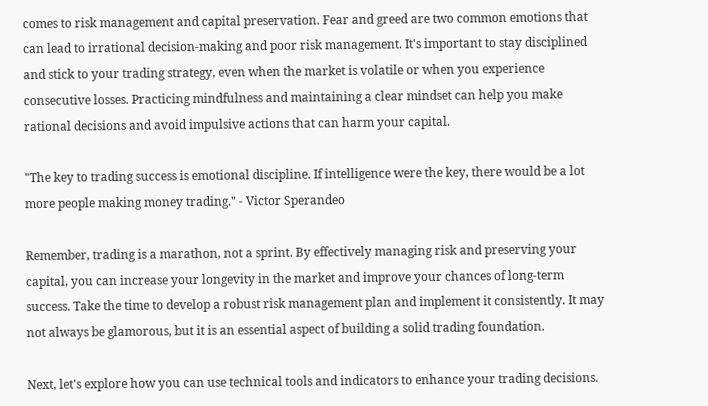comes to risk management and capital preservation. Fear and greed are two common emotions that can lead to irrational decision-making and poor risk management. It's important to stay disciplined and stick to your trading strategy, even when the market is volatile or when you experience consecutive losses. Practicing mindfulness and maintaining a clear mindset can help you make rational decisions and avoid impulsive actions that can harm your capital.

"The key to trading success is emotional discipline. If intelligence were the key, there would be a lot more people making money trading." - Victor Sperandeo

Remember, trading is a marathon, not a sprint. By effectively managing risk and preserving your capital, you can increase your longevity in the market and improve your chances of long-term success. Take the time to develop a robust risk management plan and implement it consistently. It may not always be glamorous, but it is an essential aspect of building a solid trading foundation.

Next, let's explore how you can use technical tools and indicators to enhance your trading decisions.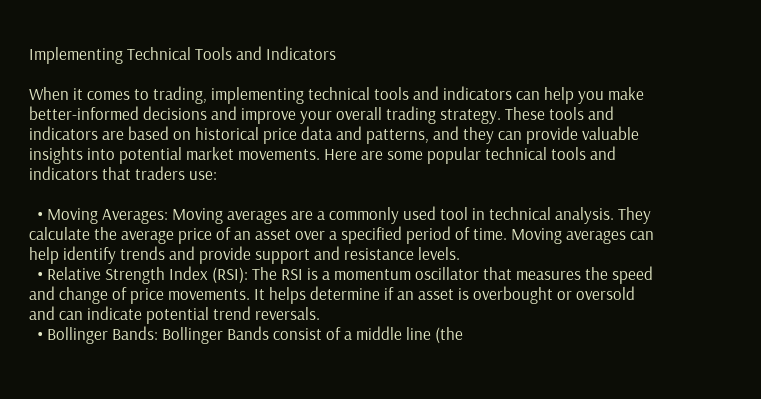Implementing Technical Tools and Indicators

When it comes to trading, implementing technical tools and indicators can help you make better-informed decisions and improve your overall trading strategy. These tools and indicators are based on historical price data and patterns, and they can provide valuable insights into potential market movements. Here are some popular technical tools and indicators that traders use:

  • Moving Averages: Moving averages are a commonly used tool in technical analysis. They calculate the average price of an asset over a specified period of time. Moving averages can help identify trends and provide support and resistance levels.
  • Relative Strength Index (RSI): The RSI is a momentum oscillator that measures the speed and change of price movements. It helps determine if an asset is overbought or oversold and can indicate potential trend reversals.
  • Bollinger Bands: Bollinger Bands consist of a middle line (the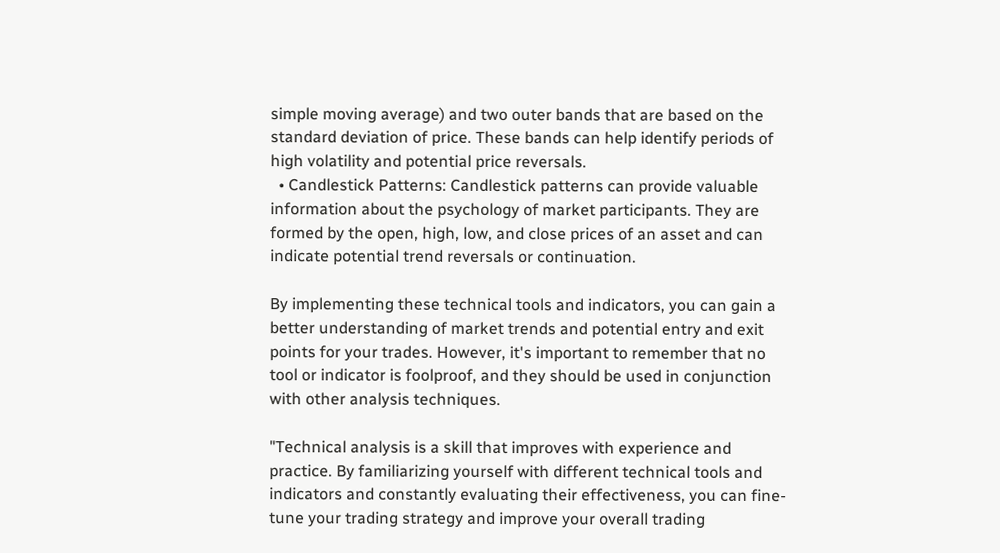simple moving average) and two outer bands that are based on the standard deviation of price. These bands can help identify periods of high volatility and potential price reversals.
  • Candlestick Patterns: Candlestick patterns can provide valuable information about the psychology of market participants. They are formed by the open, high, low, and close prices of an asset and can indicate potential trend reversals or continuation.

By implementing these technical tools and indicators, you can gain a better understanding of market trends and potential entry and exit points for your trades. However, it's important to remember that no tool or indicator is foolproof, and they should be used in conjunction with other analysis techniques.

"Technical analysis is a skill that improves with experience and practice. By familiarizing yourself with different technical tools and indicators and constantly evaluating their effectiveness, you can fine-tune your trading strategy and improve your overall trading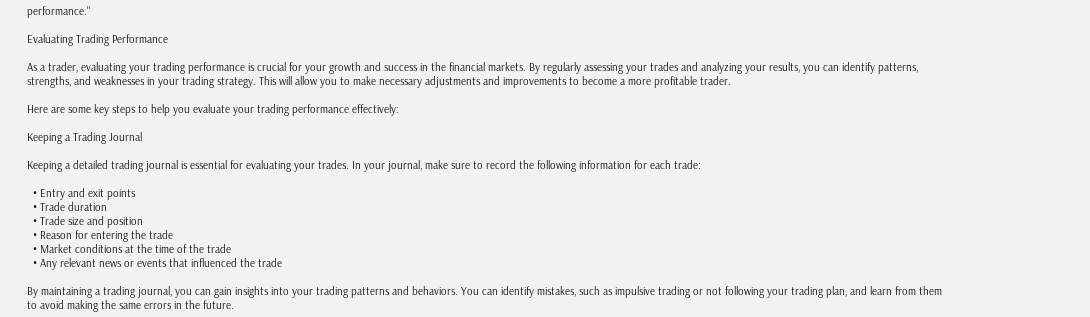performance."

Evaluating Trading Performance

As a trader, evaluating your trading performance is crucial for your growth and success in the financial markets. By regularly assessing your trades and analyzing your results, you can identify patterns, strengths, and weaknesses in your trading strategy. This will allow you to make necessary adjustments and improvements to become a more profitable trader.

Here are some key steps to help you evaluate your trading performance effectively:

Keeping a Trading Journal

Keeping a detailed trading journal is essential for evaluating your trades. In your journal, make sure to record the following information for each trade:

  • Entry and exit points
  • Trade duration
  • Trade size and position
  • Reason for entering the trade
  • Market conditions at the time of the trade
  • Any relevant news or events that influenced the trade

By maintaining a trading journal, you can gain insights into your trading patterns and behaviors. You can identify mistakes, such as impulsive trading or not following your trading plan, and learn from them to avoid making the same errors in the future.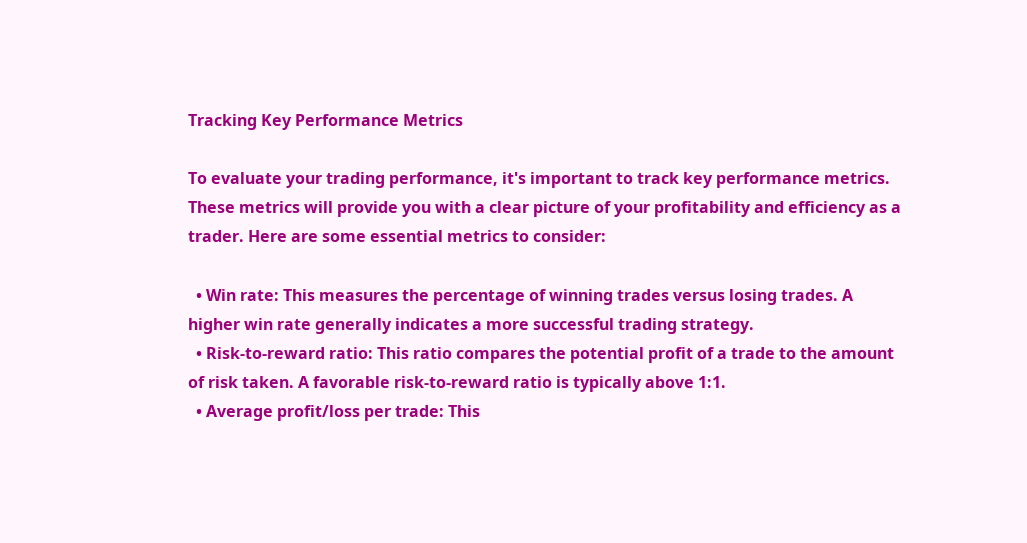Tracking Key Performance Metrics

To evaluate your trading performance, it's important to track key performance metrics. These metrics will provide you with a clear picture of your profitability and efficiency as a trader. Here are some essential metrics to consider:

  • Win rate: This measures the percentage of winning trades versus losing trades. A higher win rate generally indicates a more successful trading strategy.
  • Risk-to-reward ratio: This ratio compares the potential profit of a trade to the amount of risk taken. A favorable risk-to-reward ratio is typically above 1:1.
  • Average profit/loss per trade: This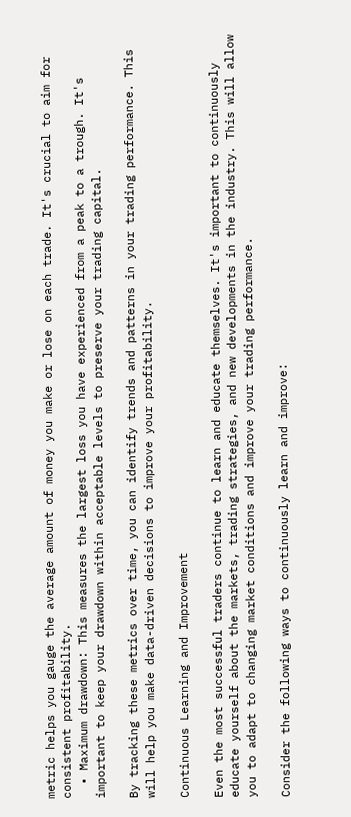metric helps you gauge the average amount of money you make or lose on each trade. It's crucial to aim for consistent profitability.
  • Maximum drawdown: This measures the largest loss you have experienced from a peak to a trough. It's important to keep your drawdown within acceptable levels to preserve your trading capital.

By tracking these metrics over time, you can identify trends and patterns in your trading performance. This will help you make data-driven decisions to improve your profitability.

Continuous Learning and Improvement

Even the most successful traders continue to learn and educate themselves. It's important to continuously educate yourself about the markets, trading strategies, and new developments in the industry. This will allow you to adapt to changing market conditions and improve your trading performance.

Consider the following ways to continuously learn and improve: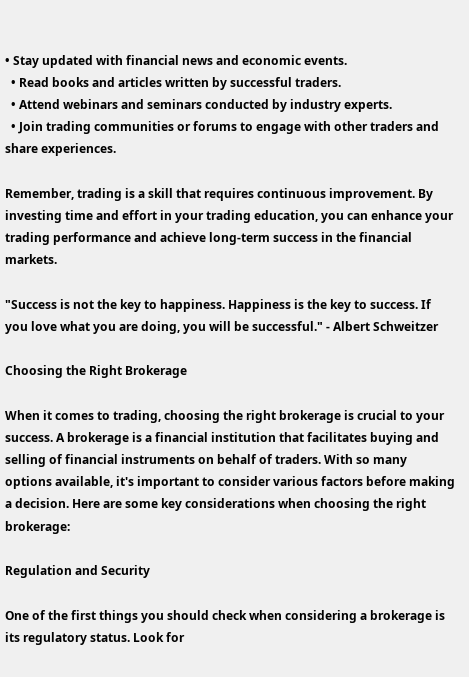• Stay updated with financial news and economic events.
  • Read books and articles written by successful traders.
  • Attend webinars and seminars conducted by industry experts.
  • Join trading communities or forums to engage with other traders and share experiences.

Remember, trading is a skill that requires continuous improvement. By investing time and effort in your trading education, you can enhance your trading performance and achieve long-term success in the financial markets.

"Success is not the key to happiness. Happiness is the key to success. If you love what you are doing, you will be successful." - Albert Schweitzer

Choosing the Right Brokerage

When it comes to trading, choosing the right brokerage is crucial to your success. A brokerage is a financial institution that facilitates buying and selling of financial instruments on behalf of traders. With so many options available, it's important to consider various factors before making a decision. Here are some key considerations when choosing the right brokerage:

Regulation and Security

One of the first things you should check when considering a brokerage is its regulatory status. Look for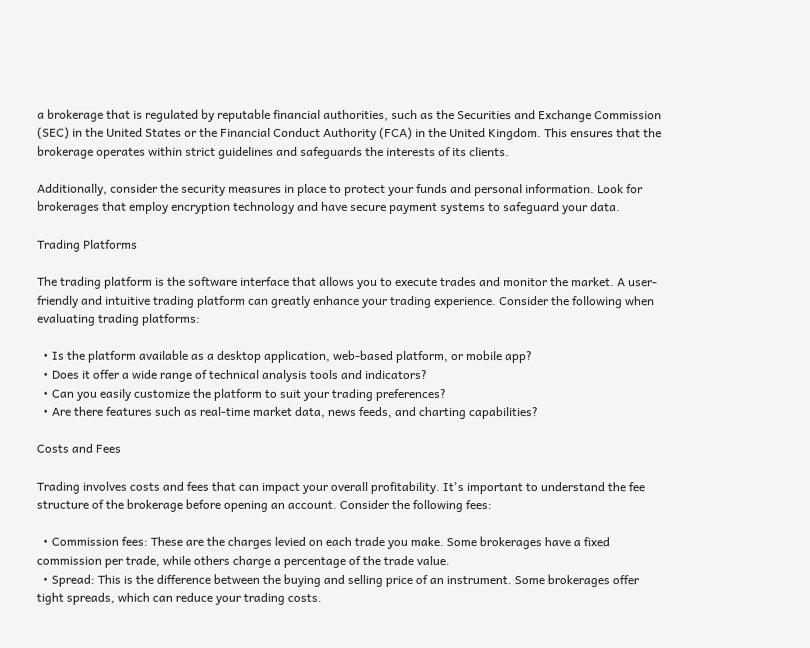a brokerage that is regulated by reputable financial authorities, such as the Securities and Exchange Commission (SEC) in the United States or the Financial Conduct Authority (FCA) in the United Kingdom. This ensures that the brokerage operates within strict guidelines and safeguards the interests of its clients.

Additionally, consider the security measures in place to protect your funds and personal information. Look for brokerages that employ encryption technology and have secure payment systems to safeguard your data.

Trading Platforms

The trading platform is the software interface that allows you to execute trades and monitor the market. A user-friendly and intuitive trading platform can greatly enhance your trading experience. Consider the following when evaluating trading platforms:

  • Is the platform available as a desktop application, web-based platform, or mobile app?
  • Does it offer a wide range of technical analysis tools and indicators?
  • Can you easily customize the platform to suit your trading preferences?
  • Are there features such as real-time market data, news feeds, and charting capabilities?

Costs and Fees

Trading involves costs and fees that can impact your overall profitability. It's important to understand the fee structure of the brokerage before opening an account. Consider the following fees:

  • Commission fees: These are the charges levied on each trade you make. Some brokerages have a fixed commission per trade, while others charge a percentage of the trade value.
  • Spread: This is the difference between the buying and selling price of an instrument. Some brokerages offer tight spreads, which can reduce your trading costs.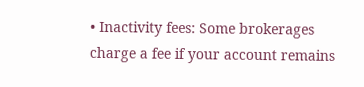• Inactivity fees: Some brokerages charge a fee if your account remains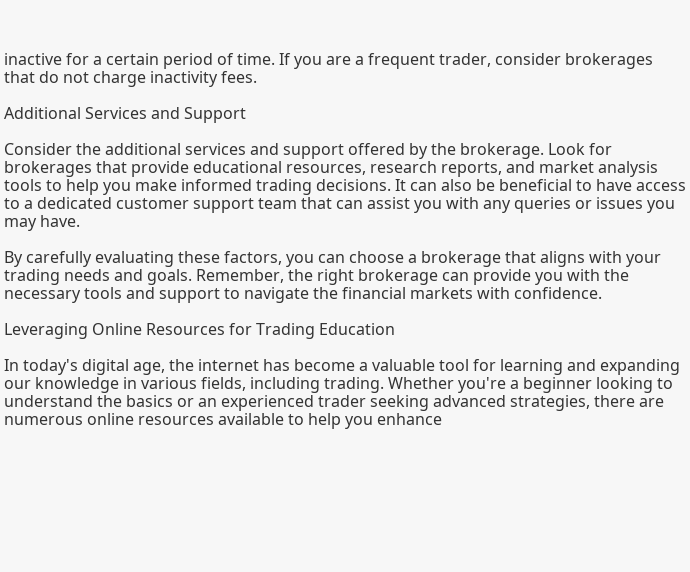inactive for a certain period of time. If you are a frequent trader, consider brokerages that do not charge inactivity fees.

Additional Services and Support

Consider the additional services and support offered by the brokerage. Look for brokerages that provide educational resources, research reports, and market analysis tools to help you make informed trading decisions. It can also be beneficial to have access to a dedicated customer support team that can assist you with any queries or issues you may have.

By carefully evaluating these factors, you can choose a brokerage that aligns with your trading needs and goals. Remember, the right brokerage can provide you with the necessary tools and support to navigate the financial markets with confidence.

Leveraging Online Resources for Trading Education

In today's digital age, the internet has become a valuable tool for learning and expanding our knowledge in various fields, including trading. Whether you're a beginner looking to understand the basics or an experienced trader seeking advanced strategies, there are numerous online resources available to help you enhance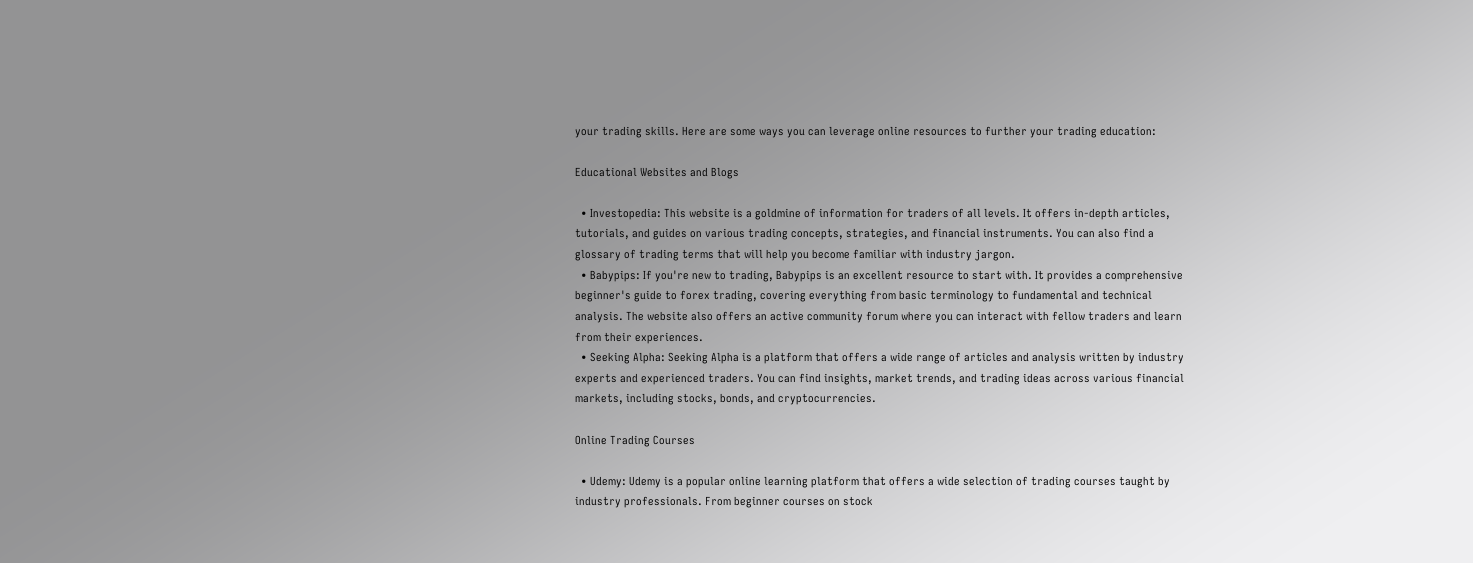your trading skills. Here are some ways you can leverage online resources to further your trading education:

Educational Websites and Blogs

  • Investopedia: This website is a goldmine of information for traders of all levels. It offers in-depth articles, tutorials, and guides on various trading concepts, strategies, and financial instruments. You can also find a glossary of trading terms that will help you become familiar with industry jargon.
  • Babypips: If you're new to trading, Babypips is an excellent resource to start with. It provides a comprehensive beginner's guide to forex trading, covering everything from basic terminology to fundamental and technical analysis. The website also offers an active community forum where you can interact with fellow traders and learn from their experiences.
  • Seeking Alpha: Seeking Alpha is a platform that offers a wide range of articles and analysis written by industry experts and experienced traders. You can find insights, market trends, and trading ideas across various financial markets, including stocks, bonds, and cryptocurrencies.

Online Trading Courses

  • Udemy: Udemy is a popular online learning platform that offers a wide selection of trading courses taught by industry professionals. From beginner courses on stock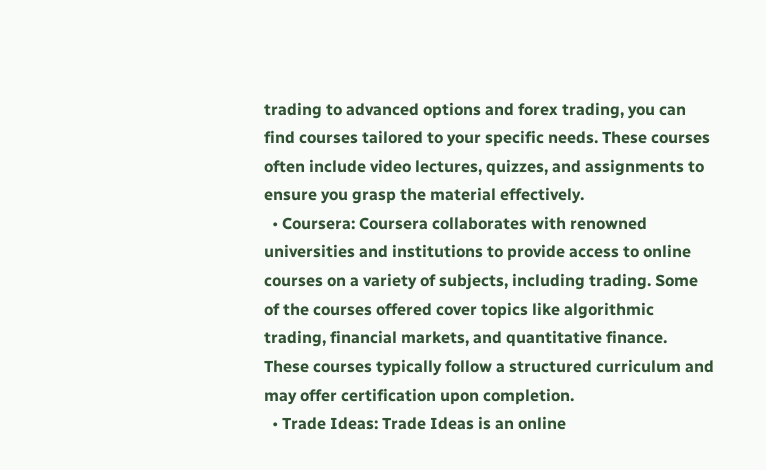trading to advanced options and forex trading, you can find courses tailored to your specific needs. These courses often include video lectures, quizzes, and assignments to ensure you grasp the material effectively.
  • Coursera: Coursera collaborates with renowned universities and institutions to provide access to online courses on a variety of subjects, including trading. Some of the courses offered cover topics like algorithmic trading, financial markets, and quantitative finance. These courses typically follow a structured curriculum and may offer certification upon completion.
  • Trade Ideas: Trade Ideas is an online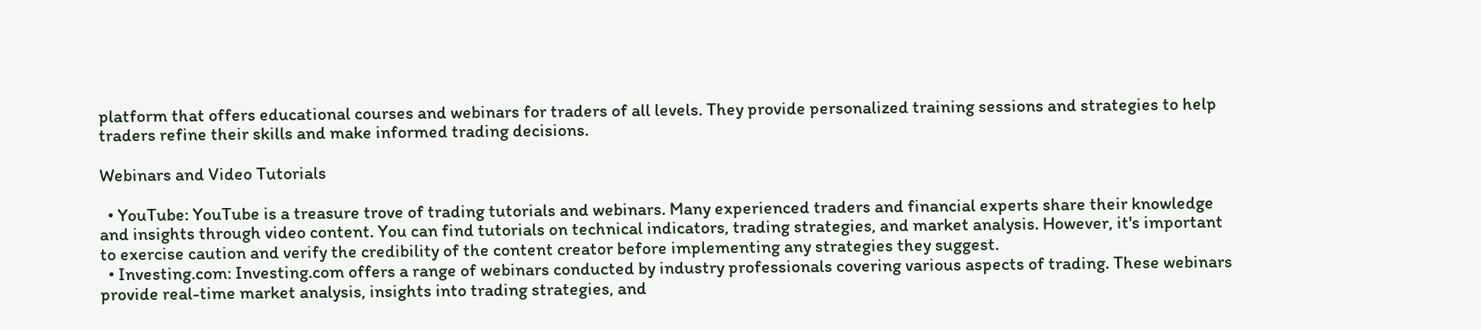platform that offers educational courses and webinars for traders of all levels. They provide personalized training sessions and strategies to help traders refine their skills and make informed trading decisions.

Webinars and Video Tutorials

  • YouTube: YouTube is a treasure trove of trading tutorials and webinars. Many experienced traders and financial experts share their knowledge and insights through video content. You can find tutorials on technical indicators, trading strategies, and market analysis. However, it's important to exercise caution and verify the credibility of the content creator before implementing any strategies they suggest.
  • Investing.com: Investing.com offers a range of webinars conducted by industry professionals covering various aspects of trading. These webinars provide real-time market analysis, insights into trading strategies, and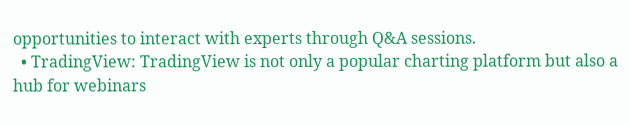opportunities to interact with experts through Q&A sessions.
  • TradingView: TradingView is not only a popular charting platform but also a hub for webinars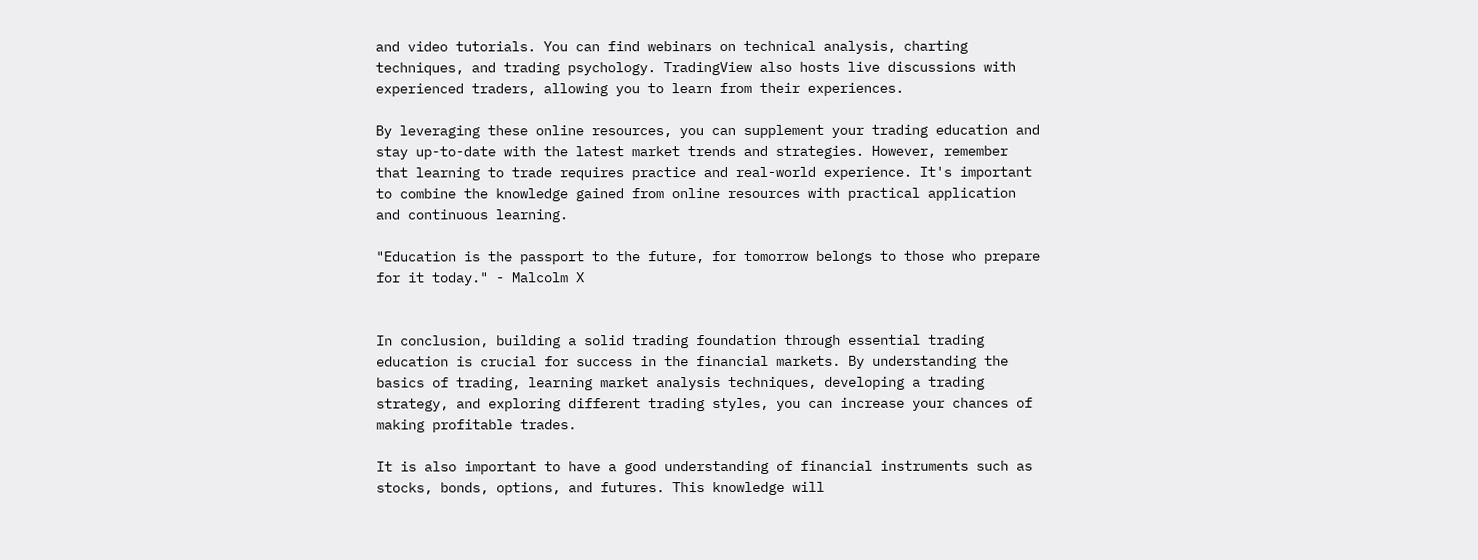and video tutorials. You can find webinars on technical analysis, charting techniques, and trading psychology. TradingView also hosts live discussions with experienced traders, allowing you to learn from their experiences.

By leveraging these online resources, you can supplement your trading education and stay up-to-date with the latest market trends and strategies. However, remember that learning to trade requires practice and real-world experience. It's important to combine the knowledge gained from online resources with practical application and continuous learning.

"Education is the passport to the future, for tomorrow belongs to those who prepare for it today." - Malcolm X


In conclusion, building a solid trading foundation through essential trading education is crucial for success in the financial markets. By understanding the basics of trading, learning market analysis techniques, developing a trading strategy, and exploring different trading styles, you can increase your chances of making profitable trades.

It is also important to have a good understanding of financial instruments such as stocks, bonds, options, and futures. This knowledge will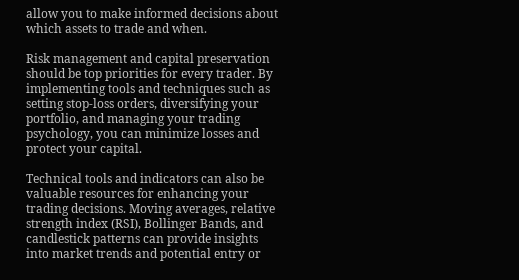allow you to make informed decisions about which assets to trade and when.

Risk management and capital preservation should be top priorities for every trader. By implementing tools and techniques such as setting stop-loss orders, diversifying your portfolio, and managing your trading psychology, you can minimize losses and protect your capital.

Technical tools and indicators can also be valuable resources for enhancing your trading decisions. Moving averages, relative strength index (RSI), Bollinger Bands, and candlestick patterns can provide insights into market trends and potential entry or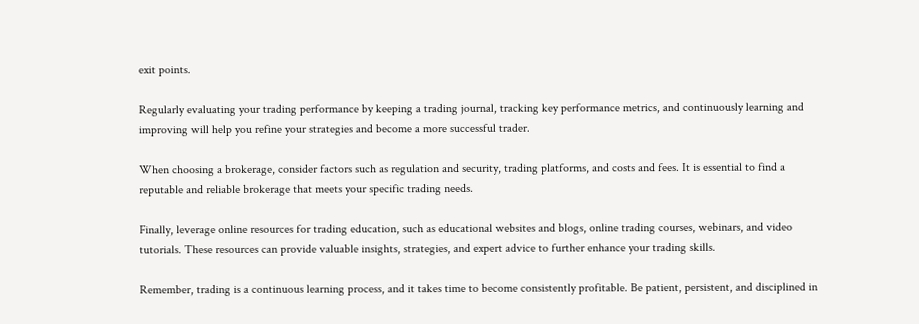exit points.

Regularly evaluating your trading performance by keeping a trading journal, tracking key performance metrics, and continuously learning and improving will help you refine your strategies and become a more successful trader.

When choosing a brokerage, consider factors such as regulation and security, trading platforms, and costs and fees. It is essential to find a reputable and reliable brokerage that meets your specific trading needs.

Finally, leverage online resources for trading education, such as educational websites and blogs, online trading courses, webinars, and video tutorials. These resources can provide valuable insights, strategies, and expert advice to further enhance your trading skills.

Remember, trading is a continuous learning process, and it takes time to become consistently profitable. Be patient, persistent, and disciplined in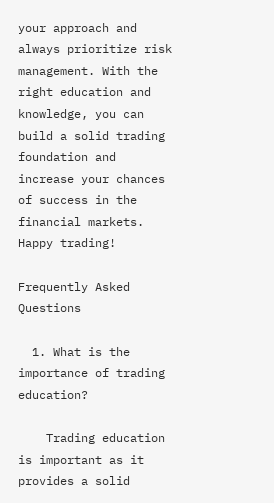your approach and always prioritize risk management. With the right education and knowledge, you can build a solid trading foundation and increase your chances of success in the financial markets. Happy trading!

Frequently Asked Questions

  1. What is the importance of trading education?

    Trading education is important as it provides a solid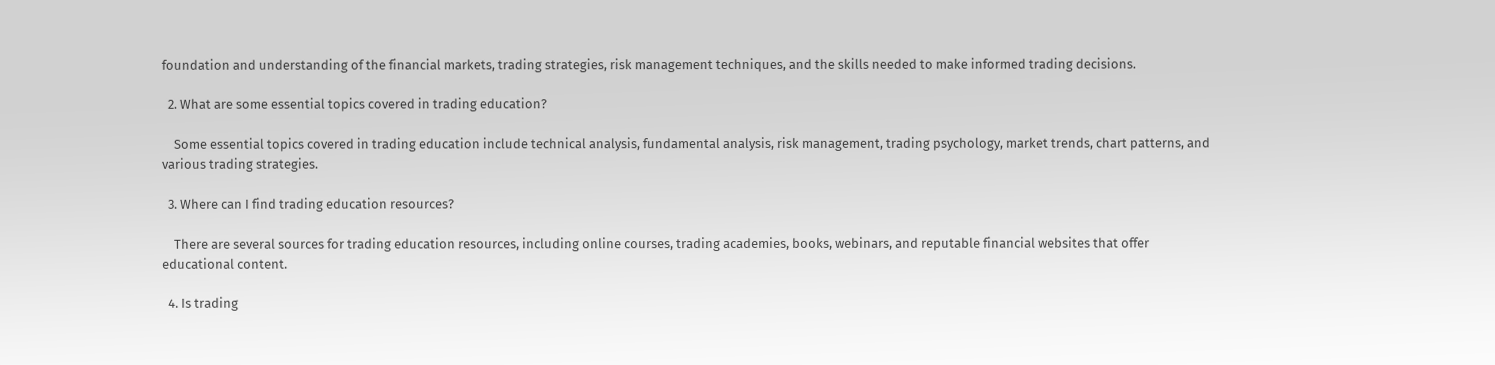foundation and understanding of the financial markets, trading strategies, risk management techniques, and the skills needed to make informed trading decisions.

  2. What are some essential topics covered in trading education?

    Some essential topics covered in trading education include technical analysis, fundamental analysis, risk management, trading psychology, market trends, chart patterns, and various trading strategies.

  3. Where can I find trading education resources?

    There are several sources for trading education resources, including online courses, trading academies, books, webinars, and reputable financial websites that offer educational content.

  4. Is trading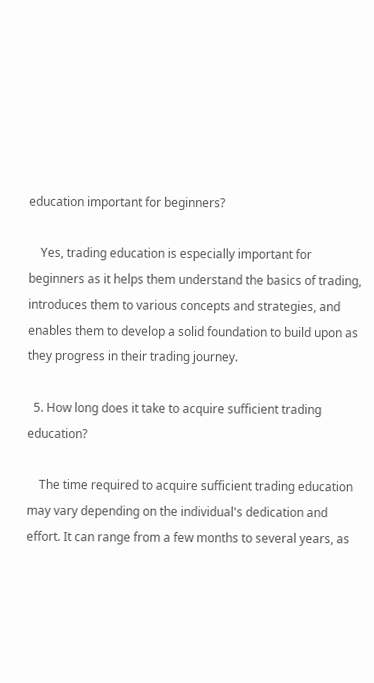education important for beginners?

    Yes, trading education is especially important for beginners as it helps them understand the basics of trading, introduces them to various concepts and strategies, and enables them to develop a solid foundation to build upon as they progress in their trading journey.

  5. How long does it take to acquire sufficient trading education?

    The time required to acquire sufficient trading education may vary depending on the individual's dedication and effort. It can range from a few months to several years, as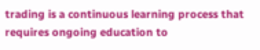trading is a continuous learning process that requires ongoing education to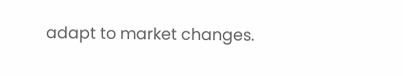adapt to market changes.